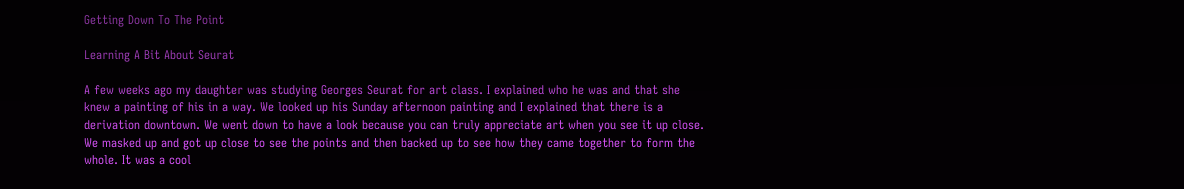Getting Down To The Point

Learning A Bit About Seurat

A few weeks ago my daughter was studying Georges Seurat for art class. I explained who he was and that she knew a painting of his in a way. We looked up his Sunday afternoon painting and I explained that there is a derivation downtown. We went down to have a look because you can truly appreciate art when you see it up close. We masked up and got up close to see the points and then backed up to see how they came together to form the whole. It was a cool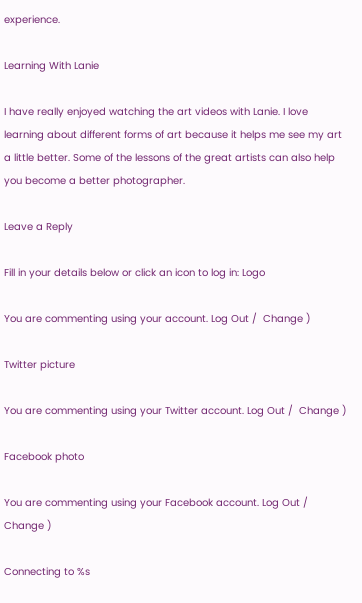experience.

Learning With Lanie

I have really enjoyed watching the art videos with Lanie. I love learning about different forms of art because it helps me see my art a little better. Some of the lessons of the great artists can also help you become a better photographer.

Leave a Reply

Fill in your details below or click an icon to log in: Logo

You are commenting using your account. Log Out /  Change )

Twitter picture

You are commenting using your Twitter account. Log Out /  Change )

Facebook photo

You are commenting using your Facebook account. Log Out /  Change )

Connecting to %s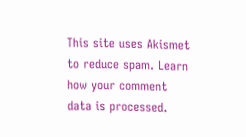This site uses Akismet to reduce spam. Learn how your comment data is processed.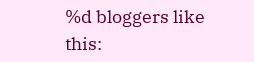%d bloggers like this: